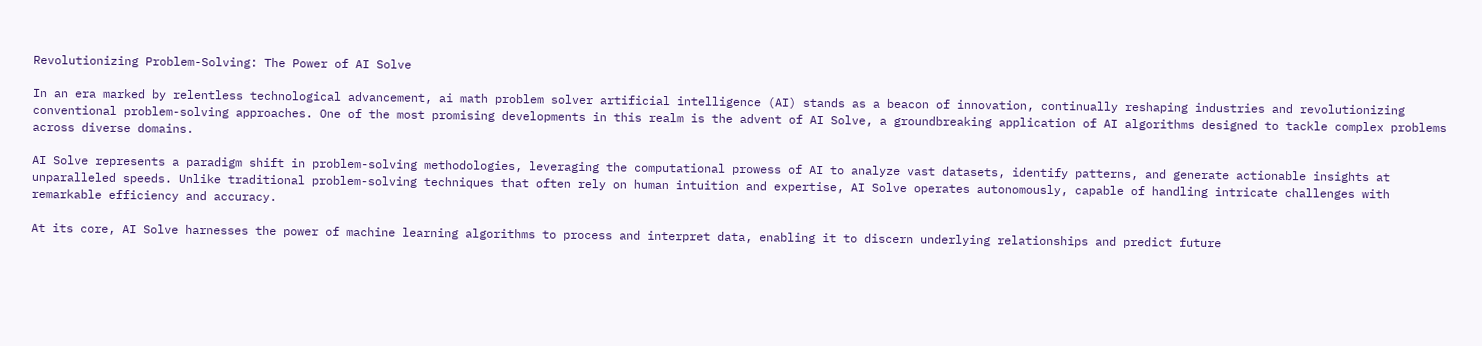Revolutionizing Problem-Solving: The Power of AI Solve

In an era marked by relentless technological advancement, ai math problem solver artificial intelligence (AI) stands as a beacon of innovation, continually reshaping industries and revolutionizing conventional problem-solving approaches. One of the most promising developments in this realm is the advent of AI Solve, a groundbreaking application of AI algorithms designed to tackle complex problems across diverse domains.

AI Solve represents a paradigm shift in problem-solving methodologies, leveraging the computational prowess of AI to analyze vast datasets, identify patterns, and generate actionable insights at unparalleled speeds. Unlike traditional problem-solving techniques that often rely on human intuition and expertise, AI Solve operates autonomously, capable of handling intricate challenges with remarkable efficiency and accuracy.

At its core, AI Solve harnesses the power of machine learning algorithms to process and interpret data, enabling it to discern underlying relationships and predict future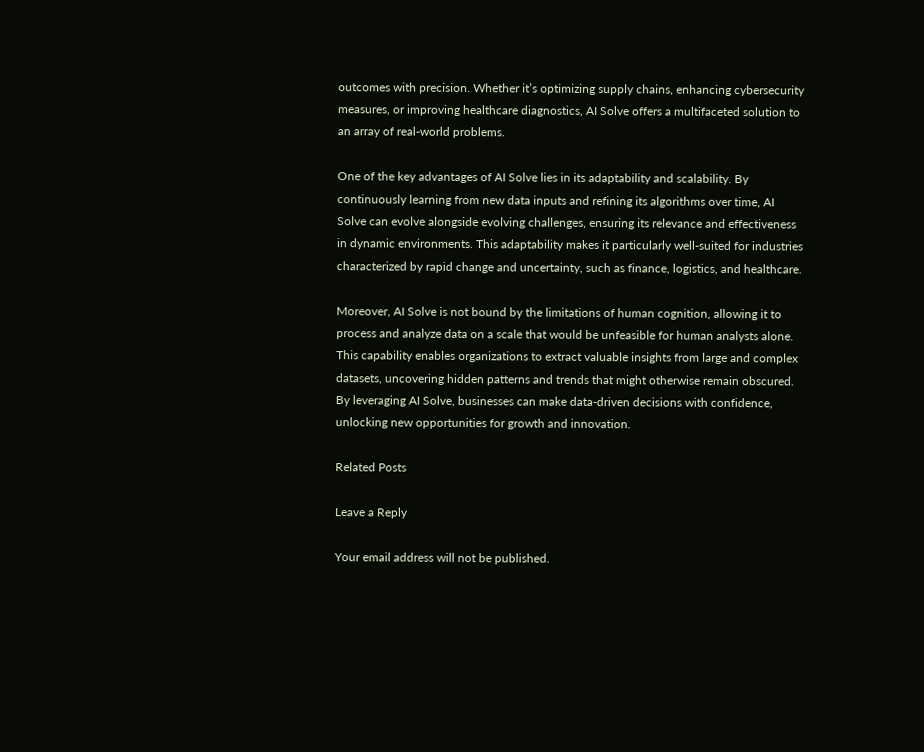outcomes with precision. Whether it’s optimizing supply chains, enhancing cybersecurity measures, or improving healthcare diagnostics, AI Solve offers a multifaceted solution to an array of real-world problems.

One of the key advantages of AI Solve lies in its adaptability and scalability. By continuously learning from new data inputs and refining its algorithms over time, AI Solve can evolve alongside evolving challenges, ensuring its relevance and effectiveness in dynamic environments. This adaptability makes it particularly well-suited for industries characterized by rapid change and uncertainty, such as finance, logistics, and healthcare.

Moreover, AI Solve is not bound by the limitations of human cognition, allowing it to process and analyze data on a scale that would be unfeasible for human analysts alone. This capability enables organizations to extract valuable insights from large and complex datasets, uncovering hidden patterns and trends that might otherwise remain obscured. By leveraging AI Solve, businesses can make data-driven decisions with confidence, unlocking new opportunities for growth and innovation.

Related Posts

Leave a Reply

Your email address will not be published.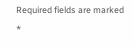Required fields are marked *